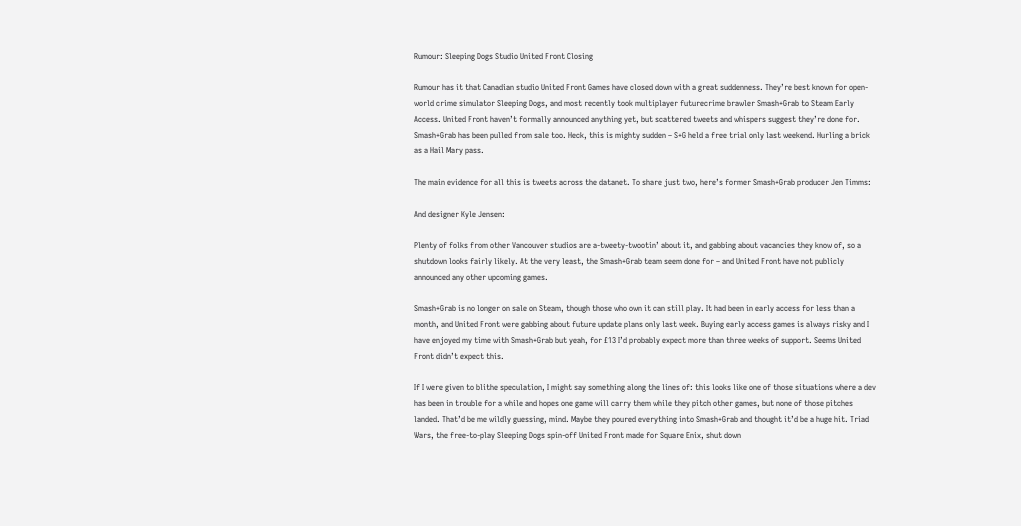Rumour: Sleeping Dogs Studio United Front Closing

Rumour has it that Canadian studio United Front Games have closed down with a great suddenness. They’re best known for open-world crime simulator Sleeping Dogs, and most recently took multiplayer futurecrime brawler Smash+Grab to Steam Early Access. United Front haven’t formally announced anything yet, but scattered tweets and whispers suggest they’re done for. Smash+Grab has been pulled from sale too. Heck, this is mighty sudden – S+G held a free trial only last weekend. Hurling a brick as a Hail Mary pass.

The main evidence for all this is tweets across the datanet. To share just two, here’s former Smash+Grab producer Jen Timms:

And designer Kyle Jensen:

Plenty of folks from other Vancouver studios are a-tweety-twootin’ about it, and gabbing about vacancies they know of, so a shutdown looks fairly likely. At the very least, the Smash+Grab team seem done for – and United Front have not publicly announced any other upcoming games.

Smash+Grab is no longer on sale on Steam, though those who own it can still play. It had been in early access for less than a month, and United Front were gabbing about future update plans only last week. Buying early access games is always risky and I have enjoyed my time with Smash+Grab but yeah, for £13 I’d probably expect more than three weeks of support. Seems United Front didn’t expect this.

If I were given to blithe speculation, I might say something along the lines of: this looks like one of those situations where a dev has been in trouble for a while and hopes one game will carry them while they pitch other games, but none of those pitches landed. That’d be me wildly guessing, mind. Maybe they poured everything into Smash+Grab and thought it’d be a huge hit. Triad Wars, the free-to-play Sleeping Dogs spin-off United Front made for Square Enix, shut down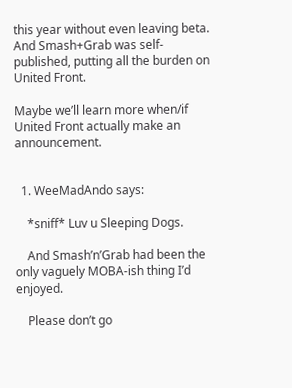this year without even leaving beta. And Smash+Grab was self-published, putting all the burden on United Front.

Maybe we’ll learn more when/if United Front actually make an announcement.


  1. WeeMadAndo says:

    *sniff* Luv u Sleeping Dogs.

    And Smash’n’Grab had been the only vaguely MOBA-ish thing I’d enjoyed.

    Please don’t go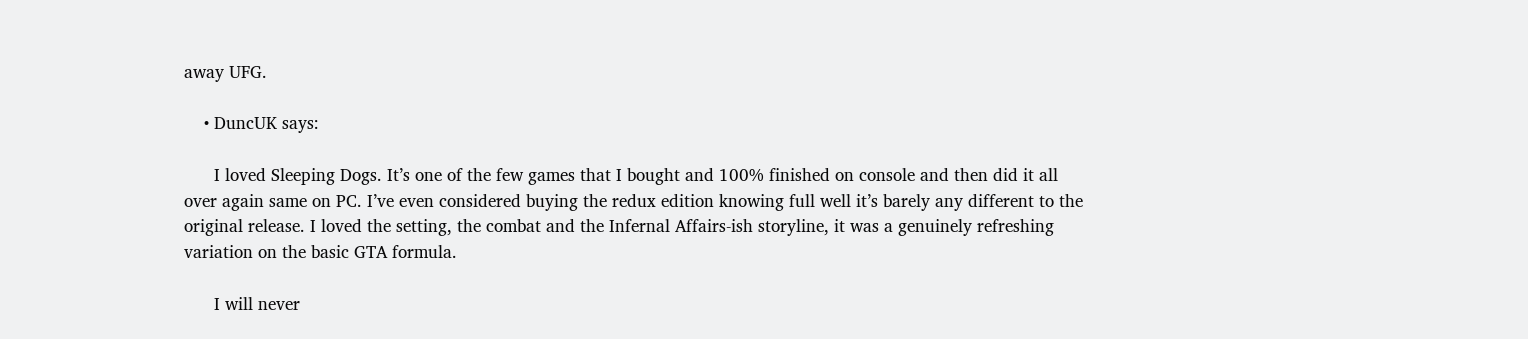away UFG.

    • DuncUK says:

      I loved Sleeping Dogs. It’s one of the few games that I bought and 100% finished on console and then did it all over again same on PC. I’ve even considered buying the redux edition knowing full well it’s barely any different to the original release. I loved the setting, the combat and the Infernal Affairs-ish storyline, it was a genuinely refreshing variation on the basic GTA formula.

      I will never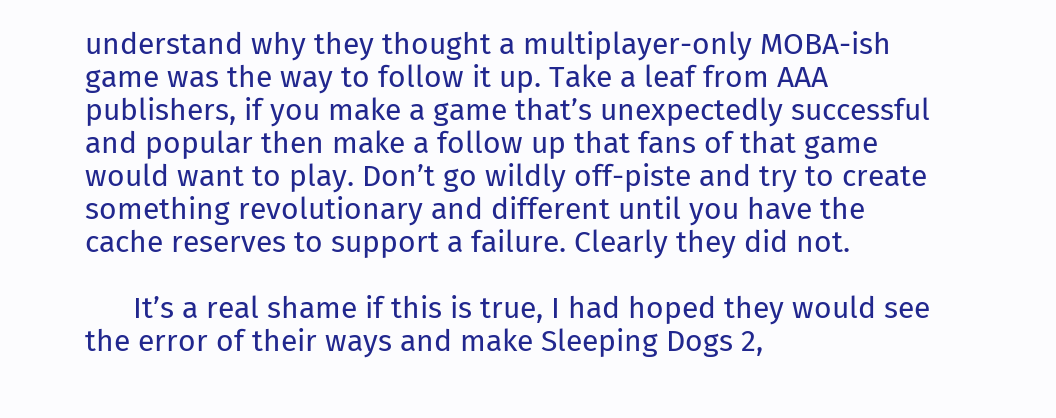understand why they thought a multiplayer-only MOBA-ish game was the way to follow it up. Take a leaf from AAA publishers, if you make a game that’s unexpectedly successful and popular then make a follow up that fans of that game would want to play. Don’t go wildly off-piste and try to create something revolutionary and different until you have the cache reserves to support a failure. Clearly they did not.

      It’s a real shame if this is true, I had hoped they would see the error of their ways and make Sleeping Dogs 2,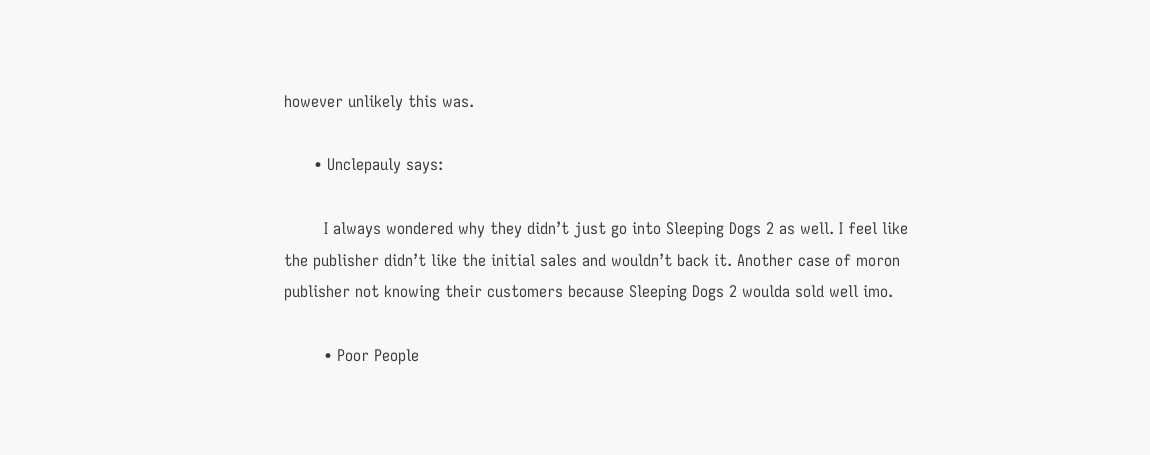however unlikely this was.

      • Unclepauly says:

        I always wondered why they didn’t just go into Sleeping Dogs 2 as well. I feel like the publisher didn’t like the initial sales and wouldn’t back it. Another case of moron publisher not knowing their customers because Sleeping Dogs 2 woulda sold well imo.

        • Poor People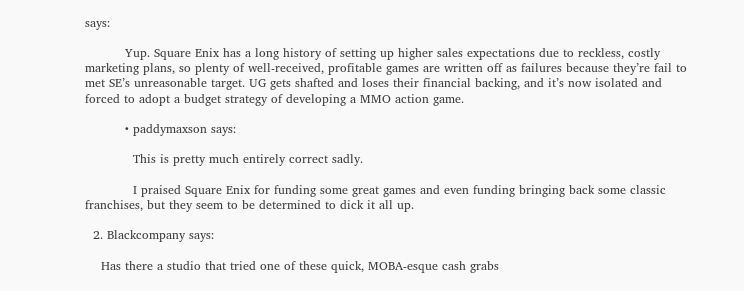says:

          Yup. Square Enix has a long history of setting up higher sales expectations due to reckless, costly marketing plans, so plenty of well-received, profitable games are written off as failures because they’re fail to met SE’s unreasonable target. UG gets shafted and loses their financial backing, and it’s now isolated and forced to adopt a budget strategy of developing a MMO action game.

          • paddymaxson says:

            This is pretty much entirely correct sadly.

            I praised Square Enix for funding some great games and even funding bringing back some classic franchises, but they seem to be determined to dick it all up.

  2. Blackcompany says:

    Has there a studio that tried one of these quick, MOBA-esque cash grabs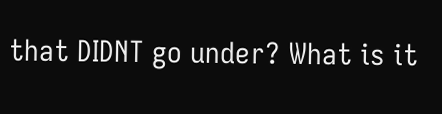that DIDNT go under? What is it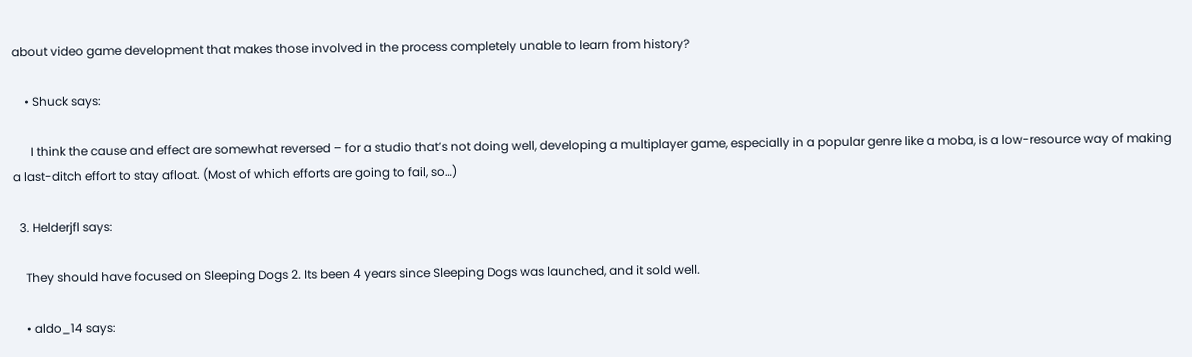about video game development that makes those involved in the process completely unable to learn from history?

    • Shuck says:

      I think the cause and effect are somewhat reversed – for a studio that’s not doing well, developing a multiplayer game, especially in a popular genre like a moba, is a low-resource way of making a last-ditch effort to stay afloat. (Most of which efforts are going to fail, so…)

  3. Helderjfl says:

    They should have focused on Sleeping Dogs 2. Its been 4 years since Sleeping Dogs was launched, and it sold well.

    • aldo_14 says: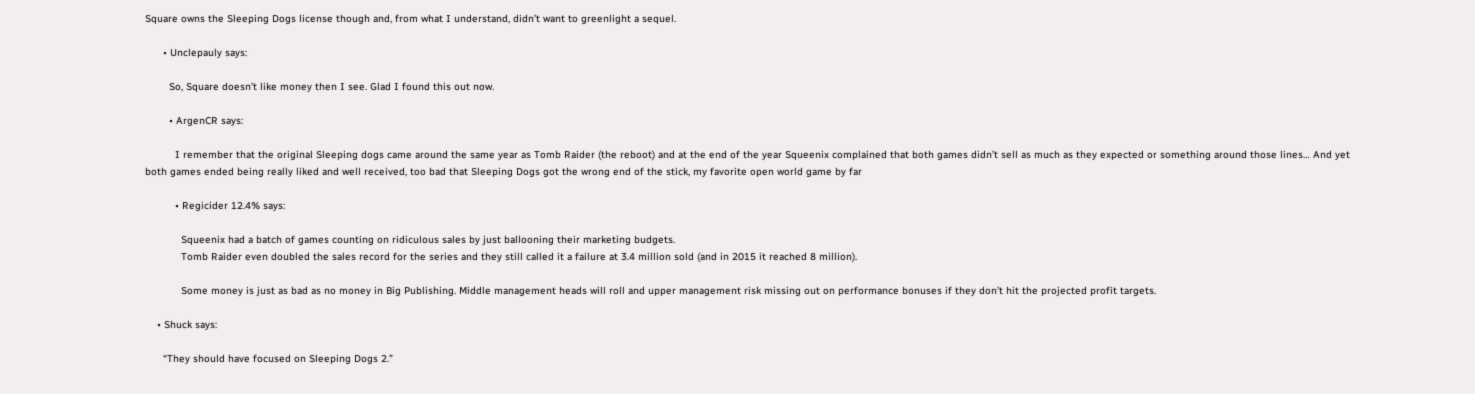Square owns the Sleeping Dogs license though and, from what I understand, didn’t want to greenlight a sequel.

      • Unclepauly says:

        So, Square doesn’t like money then I see. Glad I found this out now.

        • ArgenCR says:

          I remember that the original Sleeping dogs came around the same year as Tomb Raider (the reboot) and at the end of the year Squeenix complained that both games didn’t sell as much as they expected or something around those lines… And yet both games ended being really liked and well received, too bad that Sleeping Dogs got the wrong end of the stick, my favorite open world game by far

          • Regicider 12.4% says:

            Squeenix had a batch of games counting on ridiculous sales by just ballooning their marketing budgets.
            Tomb Raider even doubled the sales record for the series and they still called it a failure at 3.4 million sold (and in 2015 it reached 8 million).

            Some money is just as bad as no money in Big Publishing. Middle management heads will roll and upper management risk missing out on performance bonuses if they don’t hit the projected profit targets.

    • Shuck says:

      “They should have focused on Sleeping Dogs 2.”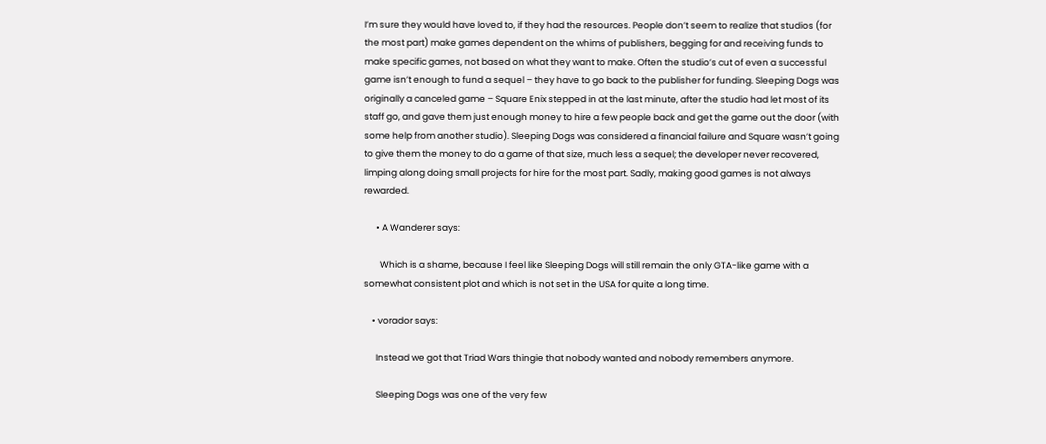I’m sure they would have loved to, if they had the resources. People don’t seem to realize that studios (for the most part) make games dependent on the whims of publishers, begging for and receiving funds to make specific games, not based on what they want to make. Often the studio’s cut of even a successful game isn’t enough to fund a sequel – they have to go back to the publisher for funding. Sleeping Dogs was originally a canceled game – Square Enix stepped in at the last minute, after the studio had let most of its staff go, and gave them just enough money to hire a few people back and get the game out the door (with some help from another studio). Sleeping Dogs was considered a financial failure and Square wasn’t going to give them the money to do a game of that size, much less a sequel; the developer never recovered, limping along doing small projects for hire for the most part. Sadly, making good games is not always rewarded.

      • A Wanderer says:

        Which is a shame, because I feel like Sleeping Dogs will still remain the only GTA-like game with a somewhat consistent plot and which is not set in the USA for quite a long time.

    • vorador says:

      Instead we got that Triad Wars thingie that nobody wanted and nobody remembers anymore.

      Sleeping Dogs was one of the very few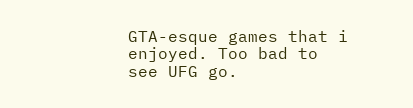GTA-esque games that i enjoyed. Too bad to see UFG go.